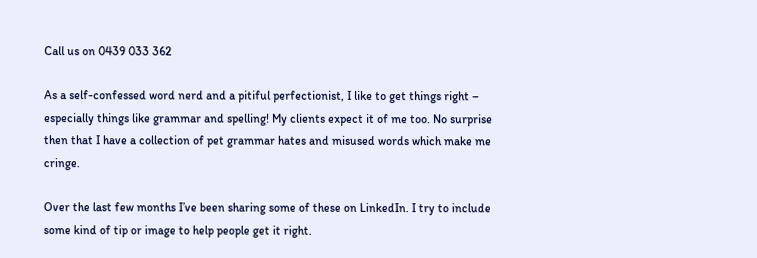Call us on 0439 033 362

As a self-confessed word nerd and a pitiful perfectionist, I like to get things right – especially things like grammar and spelling! My clients expect it of me too. No surprise then that I have a collection of pet grammar hates and misused words which make me cringe.

Over the last few months I’ve been sharing some of these on LinkedIn. I try to include some kind of tip or image to help people get it right.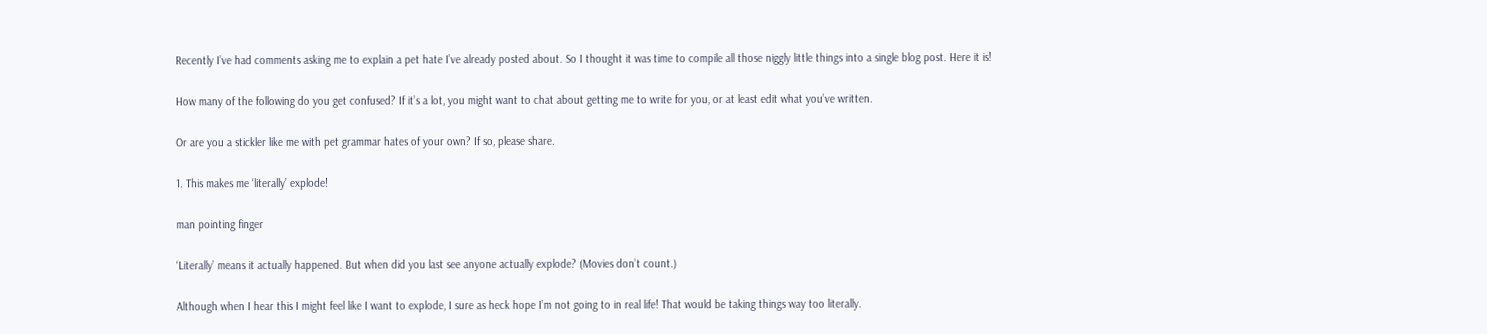Recently I’ve had comments asking me to explain a pet hate I’ve already posted about. So I thought it was time to compile all those niggly little things into a single blog post. Here it is!

How many of the following do you get confused? If it’s a lot, you might want to chat about getting me to write for you, or at least edit what you’ve written.

Or are you a stickler like me with pet grammar hates of your own? If so, please share.

1. This makes me ‘literally’ explode!

man pointing finger

‘Literally’ means it actually happened. But when did you last see anyone actually explode? (Movies don’t count.)

Although when I hear this I might feel like I want to explode, I sure as heck hope I’m not going to in real life! That would be taking things way too literally.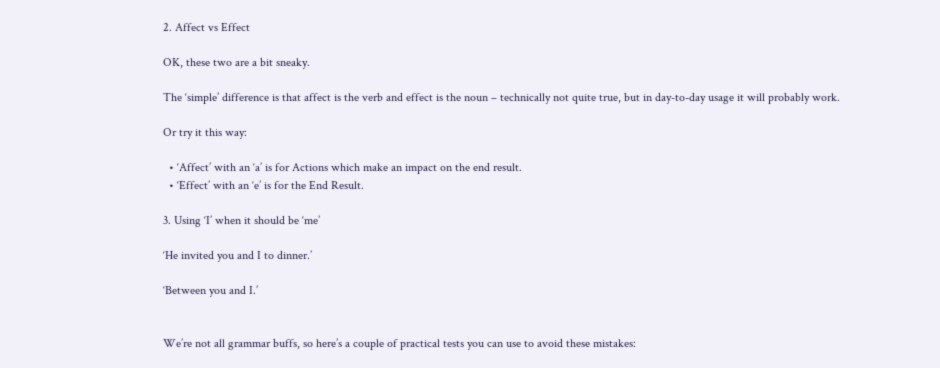2. Affect vs Effect

OK, these two are a bit sneaky.

The ‘simple’ difference is that affect is the verb and effect is the noun – technically not quite true, but in day-to-day usage it will probably work.

Or try it this way:

  • ‘Affect’ with an ‘a’ is for Actions which make an impact on the end result.
  • ‘Effect’ with an ‘e’ is for the End Result.

3. Using ‘I’ when it should be ‘me’

‘He invited you and I to dinner.’

‘Between you and I.’


We’re not all grammar buffs, so here’s a couple of practical tests you can use to avoid these mistakes: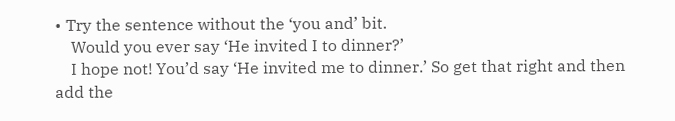• Try the sentence without the ‘you and’ bit.
    Would you ever say ‘He invited I to dinner?’
    I hope not! You’d say ‘He invited me to dinner.’ So get that right and then add the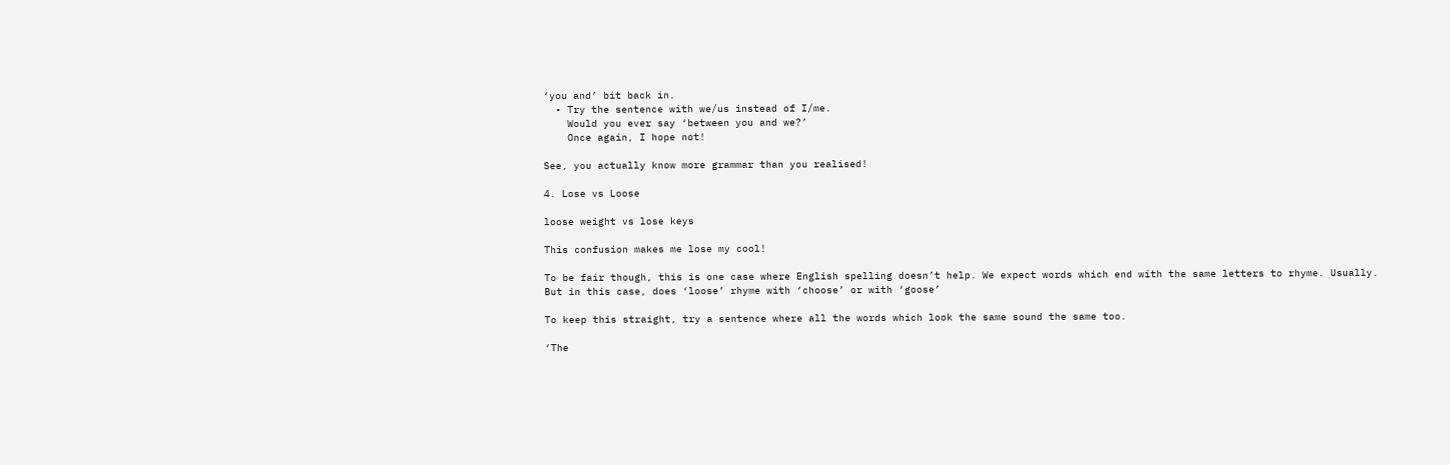‘you and’ bit back in.
  • Try the sentence with we/us instead of I/me.
    Would you ever say ‘between you and we?’
    Once again, I hope not!

See, you actually know more grammar than you realised!

4. Lose vs Loose

loose weight vs lose keys

This confusion makes me lose my cool!

To be fair though, this is one case where English spelling doesn’t help. We expect words which end with the same letters to rhyme. Usually. But in this case, does ‘loose’ rhyme with ‘choose’ or with ‘goose’

To keep this straight, try a sentence where all the words which look the same sound the same too.

‘The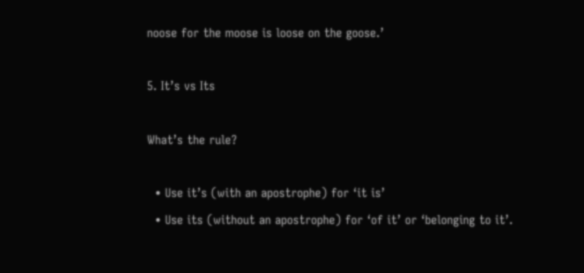noose for the moose is loose on the goose.’

5. It’s vs Its

What’s the rule?

  • Use it’s (with an apostrophe) for ‘it is’
  • Use its (without an apostrophe) for ‘of it’ or ‘belonging to it’.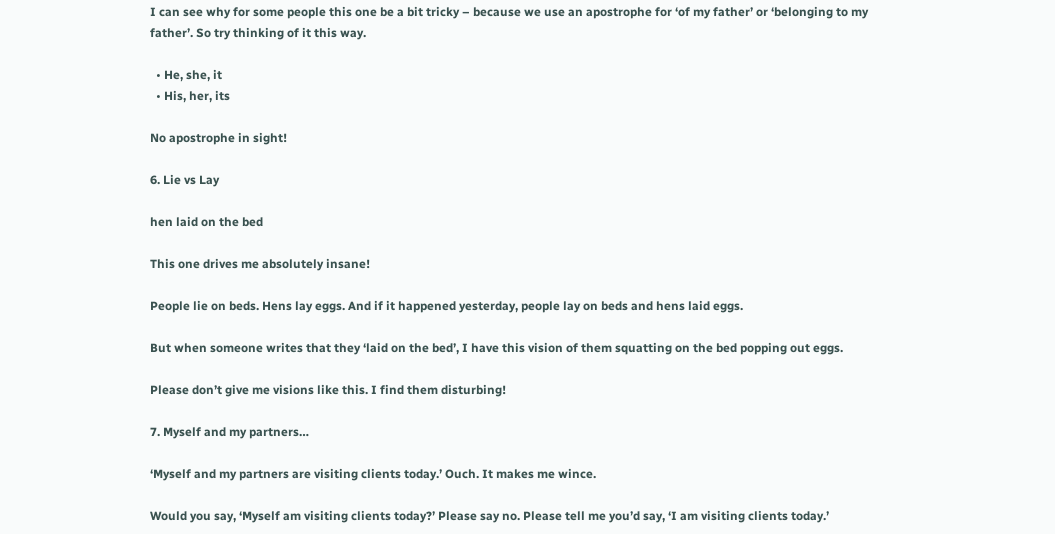I can see why for some people this one be a bit tricky – because we use an apostrophe for ‘of my father’ or ‘belonging to my father’. So try thinking of it this way.

  • He, she, it
  • His, her, its

No apostrophe in sight!

6. Lie vs Lay

hen laid on the bed

This one drives me absolutely insane!

People lie on beds. Hens lay eggs. And if it happened yesterday, people lay on beds and hens laid eggs.

But when someone writes that they ‘laid on the bed’, I have this vision of them squatting on the bed popping out eggs.

Please don’t give me visions like this. I find them disturbing!

7. Myself and my partners…

‘Myself and my partners are visiting clients today.’ Ouch. It makes me wince.

Would you say, ‘Myself am visiting clients today?’ Please say no. Please tell me you’d say, ‘I am visiting clients today.’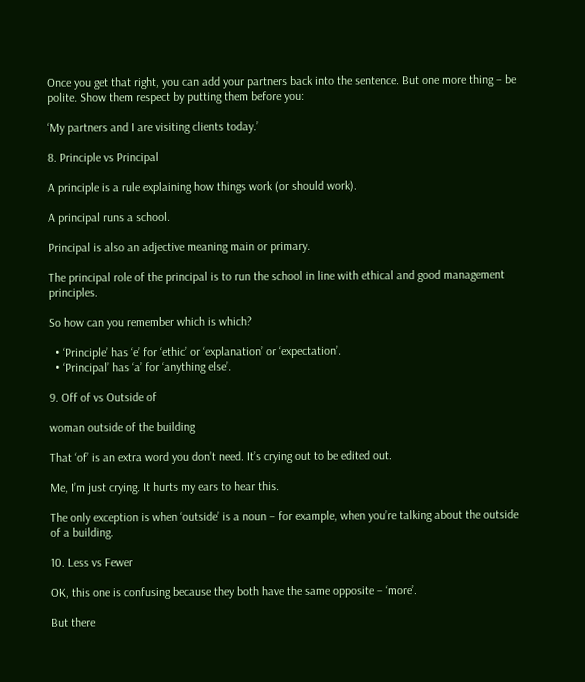Once you get that right, you can add your partners back into the sentence. But one more thing – be polite. Show them respect by putting them before you:

‘My partners and I are visiting clients today.’

8. Principle vs Principal

A principle is a rule explaining how things work (or should work).

A principal runs a school.

Principal is also an adjective meaning main or primary.

The principal role of the principal is to run the school in line with ethical and good management principles.

So how can you remember which is which?

  • ‘Principle’ has ‘e’ for ‘ethic’ or ‘explanation’ or ‘expectation’.
  • ‘Principal’ has ‘a’ for ‘anything else’.

9. Off of vs Outside of

woman outside of the building

That ‘of’ is an extra word you don’t need. It’s crying out to be edited out.

Me, I’m just crying. It hurts my ears to hear this.

The only exception is when ‘outside’ is a noun – for example, when you’re talking about the outside of a building.

10. Less vs Fewer

OK, this one is confusing because they both have the same opposite – ‘more’.

But there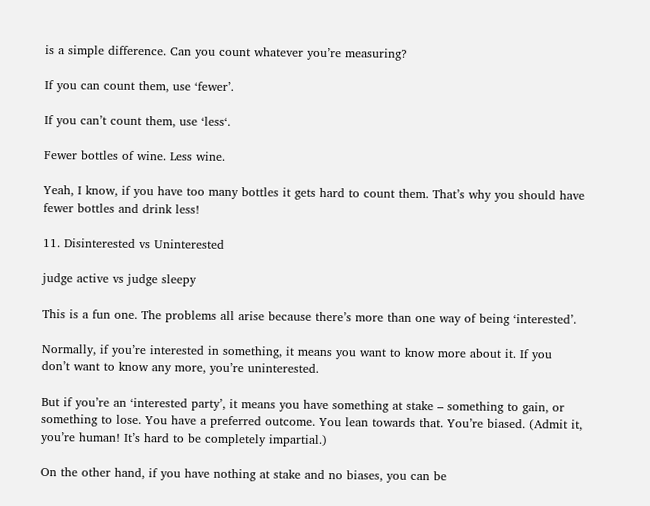is a simple difference. Can you count whatever you’re measuring?

If you can count them, use ‘fewer’.

If you can’t count them, use ‘less‘.

Fewer bottles of wine. Less wine.

Yeah, I know, if you have too many bottles it gets hard to count them. That’s why you should have fewer bottles and drink less!

11. Disinterested vs Uninterested

judge active vs judge sleepy

This is a fun one. The problems all arise because there’s more than one way of being ‘interested’.

Normally, if you’re interested in something, it means you want to know more about it. If you don’t want to know any more, you’re uninterested.

But if you’re an ‘interested party’, it means you have something at stake – something to gain, or something to lose. You have a preferred outcome. You lean towards that. You’re biased. (Admit it, you’re human! It’s hard to be completely impartial.)

On the other hand, if you have nothing at stake and no biases, you can be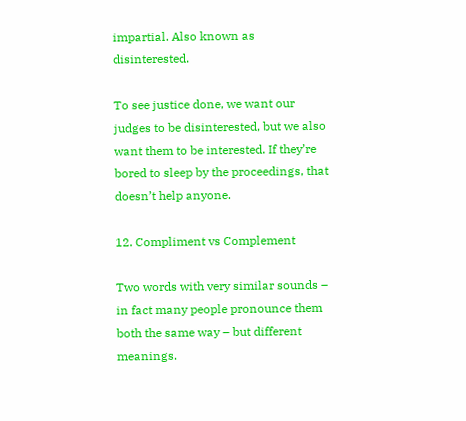impartial. Also known as disinterested.

To see justice done, we want our judges to be disinterested, but we also want them to be interested. If they’re bored to sleep by the proceedings, that doesn’t help anyone.

12. Compliment vs Complement

Two words with very similar sounds – in fact many people pronounce them both the same way – but different meanings.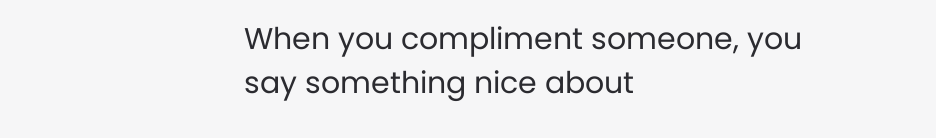When you compliment someone, you say something nice about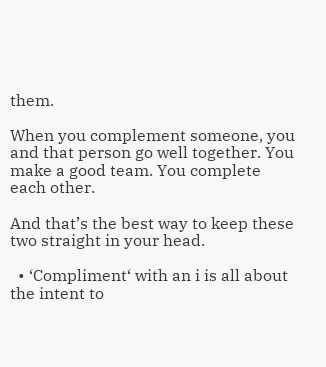them.

When you complement someone, you and that person go well together. You make a good team. You complete each other.

And that’s the best way to keep these two straight in your head.

  • ‘Compliment‘ with an i is all about the intent to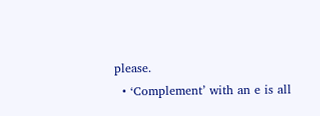please.
  • ‘Complement’ with an e is all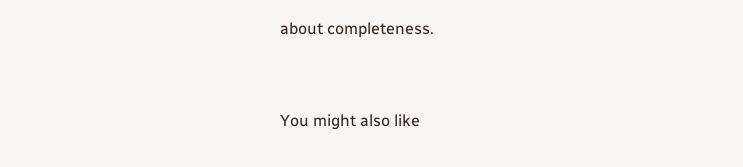about completeness.


You might also like